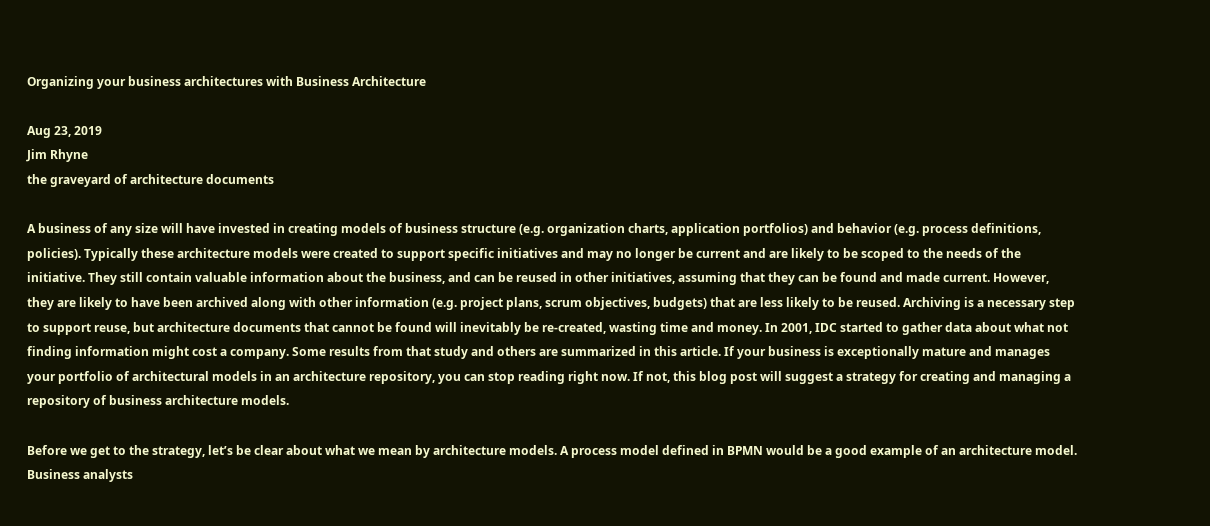Organizing your business architectures with Business Architecture

Aug 23, 2019
Jim Rhyne
the graveyard of architecture documents

A business of any size will have invested in creating models of business structure (e.g. organization charts, application portfolios) and behavior (e.g. process definitions, policies). Typically these architecture models were created to support specific initiatives and may no longer be current and are likely to be scoped to the needs of the initiative. They still contain valuable information about the business, and can be reused in other initiatives, assuming that they can be found and made current. However, they are likely to have been archived along with other information (e.g. project plans, scrum objectives, budgets) that are less likely to be reused. Archiving is a necessary step to support reuse, but architecture documents that cannot be found will inevitably be re-created, wasting time and money. In 2001, IDC started to gather data about what not finding information might cost a company. Some results from that study and others are summarized in this article. If your business is exceptionally mature and manages your portfolio of architectural models in an architecture repository, you can stop reading right now. If not, this blog post will suggest a strategy for creating and managing a repository of business architecture models.

Before we get to the strategy, let’s be clear about what we mean by architecture models. A process model defined in BPMN would be a good example of an architecture model. Business analysts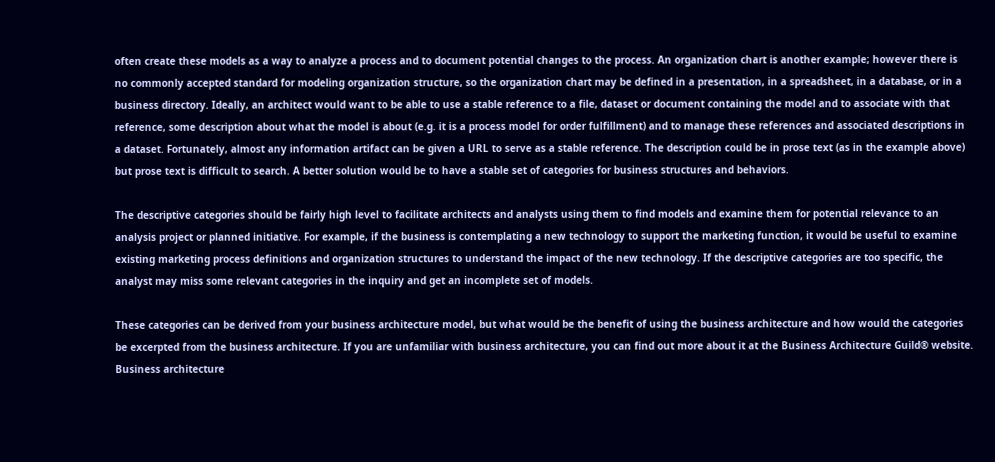often create these models as a way to analyze a process and to document potential changes to the process. An organization chart is another example; however there is no commonly accepted standard for modeling organization structure, so the organization chart may be defined in a presentation, in a spreadsheet, in a database, or in a business directory. Ideally, an architect would want to be able to use a stable reference to a file, dataset or document containing the model and to associate with that reference, some description about what the model is about (e.g. it is a process model for order fulfillment) and to manage these references and associated descriptions in a dataset. Fortunately, almost any information artifact can be given a URL to serve as a stable reference. The description could be in prose text (as in the example above) but prose text is difficult to search. A better solution would be to have a stable set of categories for business structures and behaviors.

The descriptive categories should be fairly high level to facilitate architects and analysts using them to find models and examine them for potential relevance to an analysis project or planned initiative. For example, if the business is contemplating a new technology to support the marketing function, it would be useful to examine existing marketing process definitions and organization structures to understand the impact of the new technology. If the descriptive categories are too specific, the analyst may miss some relevant categories in the inquiry and get an incomplete set of models.

These categories can be derived from your business architecture model, but what would be the benefit of using the business architecture and how would the categories be excerpted from the business architecture. If you are unfamiliar with business architecture, you can find out more about it at the Business Architecture Guild® website. Business architecture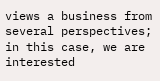views a business from several perspectives; in this case, we are interested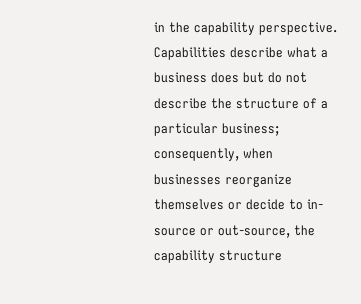in the capability perspective. Capabilities describe what a business does but do not describe the structure of a particular business; consequently, when businesses reorganize themselves or decide to in-source or out-source, the capability structure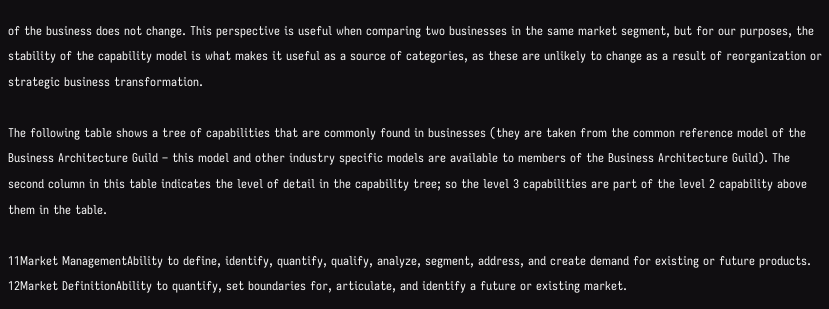of the business does not change. This perspective is useful when comparing two businesses in the same market segment, but for our purposes, the stability of the capability model is what makes it useful as a source of categories, as these are unlikely to change as a result of reorganization or strategic business transformation.

The following table shows a tree of capabilities that are commonly found in businesses (they are taken from the common reference model of the Business Architecture Guild – this model and other industry specific models are available to members of the Business Architecture Guild). The second column in this table indicates the level of detail in the capability tree; so the level 3 capabilities are part of the level 2 capability above them in the table.

11Market ManagementAbility to define, identify, quantify, qualify, analyze, segment, address, and create demand for existing or future products.
12Market DefinitionAbility to quantify, set boundaries for, articulate, and identify a future or existing market.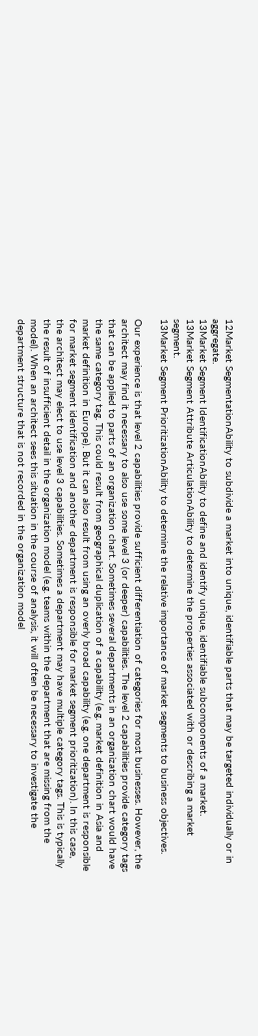12Market SegmentationAbility to subdivide a market into unique, identifiable parts that may be targeted individually or in aggregate.
13Market Segment IdentificationAbility to define and identify unique, identifiable subcomponents of a market.
13Market Segment Attribute ArticulationAbility to determine the properties associated with or describing a market segment.
13Market Segment PrioritizationAbility to determine the relative importance of market segments to business objectives.

Our experience is that level 2 capabilities provide sufficient differentiation of categories for most businesses. However, the architect may find it necessary to also use some level 3 (or deeper) capabilities. The level 2 capabilities provide category tags that can be applied to parts of an organization chart. Sometimes several departments in an organization chart would have the same category tag. This could result from geographical duplication of a capability (e.g. market definition in Asia and market definition in Europe). But it can also result from using an overly broad capability (e.g. one department is responsible for market segment identification and another department is responsible for market segment prioritization). In this case, the architect may elect to use level 3 capabilities. Sometimes a department may have multiple category tags. This is typically the result of insufficient detail in the organization model (e.g. teams within the department that are missing from the model). When an architect sees this situation in the course of analysis, it will often be necessary to investigate the department structure that is not recorded in the organization model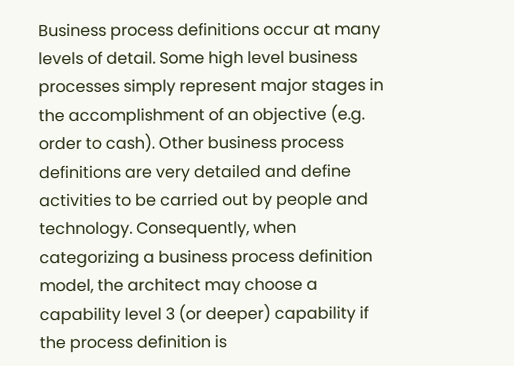Business process definitions occur at many levels of detail. Some high level business processes simply represent major stages in the accomplishment of an objective (e.g. order to cash). Other business process definitions are very detailed and define activities to be carried out by people and technology. Consequently, when categorizing a business process definition model, the architect may choose a capability level 3 (or deeper) capability if the process definition is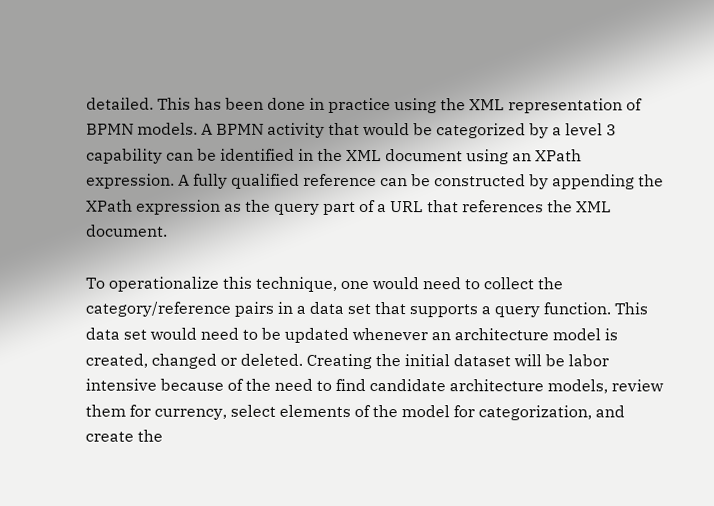detailed. This has been done in practice using the XML representation of BPMN models. A BPMN activity that would be categorized by a level 3 capability can be identified in the XML document using an XPath expression. A fully qualified reference can be constructed by appending the XPath expression as the query part of a URL that references the XML document.

To operationalize this technique, one would need to collect the category/reference pairs in a data set that supports a query function. This data set would need to be updated whenever an architecture model is created, changed or deleted. Creating the initial dataset will be labor intensive because of the need to find candidate architecture models, review them for currency, select elements of the model for categorization, and create the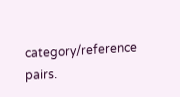category/reference pairs.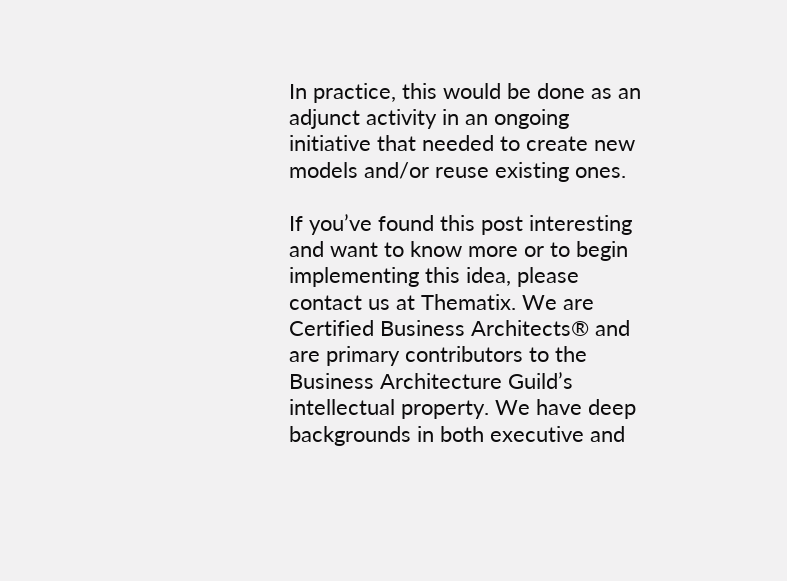In practice, this would be done as an adjunct activity in an ongoing initiative that needed to create new models and/or reuse existing ones.

If you’ve found this post interesting and want to know more or to begin implementing this idea, please contact us at Thematix. We are Certified Business Architects® and are primary contributors to the Business Architecture Guild’s intellectual property. We have deep backgrounds in both executive and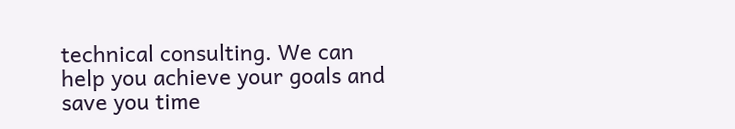technical consulting. We can help you achieve your goals and save you time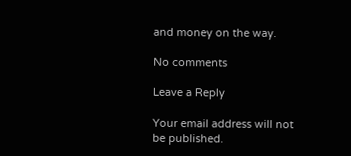and money on the way.

No comments

Leave a Reply

Your email address will not be published.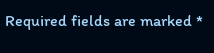Required fields are marked *